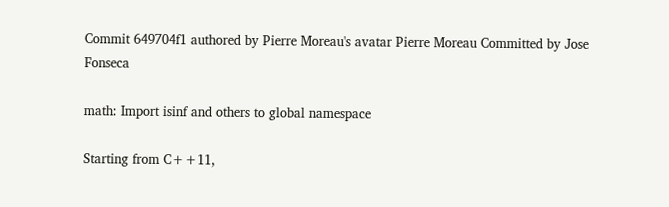Commit 649704f1 authored by Pierre Moreau's avatar Pierre Moreau Committed by Jose Fonseca

math: Import isinf and others to global namespace

Starting from C++11,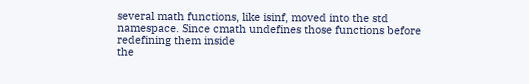several math functions, like isinf, moved into the std
namespace. Since cmath undefines those functions before redefining them inside
the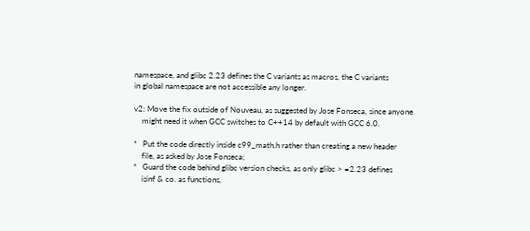namespace, and glibc 2.23 defines the C variants as macros, the C variants
in global namespace are not accessible any longer.

v2: Move the fix outside of Nouveau, as suggested by Jose Fonseca, since anyone
    might need it when GCC switches to C++14 by default with GCC 6.0.

*   Put the code directly inside c99_math.h rather than creating a new header
    file, as asked by Jose Fonseca;
*   Guard the code behind glibc version checks, as only glibc > =2.23 defines
    isinf & co. as functions,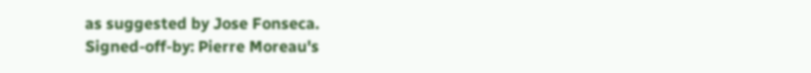as suggested by Jose Fonseca.
Signed-off-by: Pierre Moreau's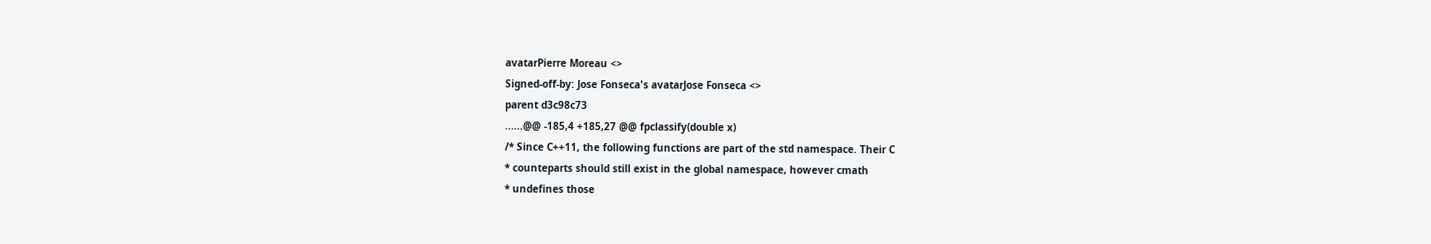avatarPierre Moreau <>
Signed-off-by: Jose Fonseca's avatarJose Fonseca <>
parent d3c98c73
......@@ -185,4 +185,27 @@ fpclassify(double x)
/* Since C++11, the following functions are part of the std namespace. Their C
* counteparts should still exist in the global namespace, however cmath
* undefines those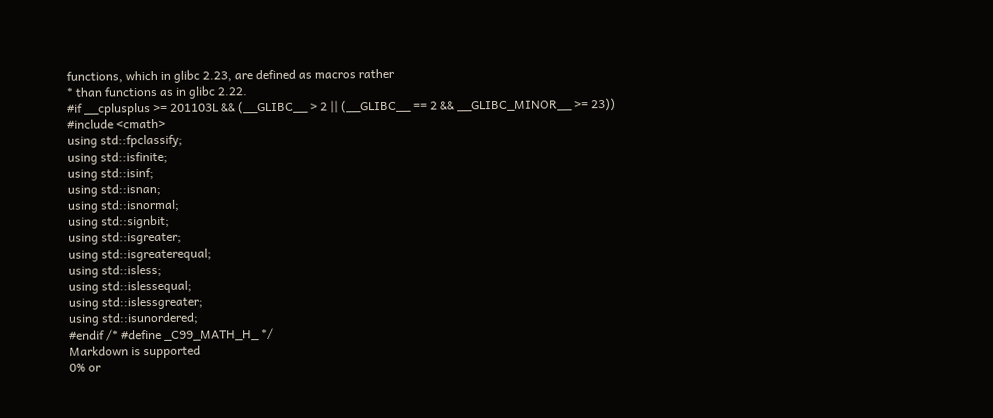functions, which in glibc 2.23, are defined as macros rather
* than functions as in glibc 2.22.
#if __cplusplus >= 201103L && (__GLIBC__ > 2 || (__GLIBC__ == 2 && __GLIBC_MINOR__ >= 23))
#include <cmath>
using std::fpclassify;
using std::isfinite;
using std::isinf;
using std::isnan;
using std::isnormal;
using std::signbit;
using std::isgreater;
using std::isgreaterequal;
using std::isless;
using std::islessequal;
using std::islessgreater;
using std::isunordered;
#endif /* #define _C99_MATH_H_ */
Markdown is supported
0% or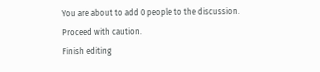You are about to add 0 people to the discussion. Proceed with caution.
Finish editing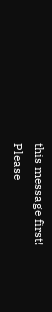this message first!
Please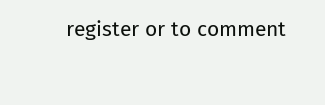register or to comment